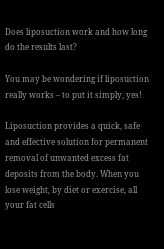Does liposuction work and how long do the results last?

You may be wondering if liposuction really works – to put it simply, yes!

Liposuction provides a quick, safe and effective solution for permanent removal of unwanted excess fat deposits from the body. When you lose weight, by diet or exercise, all your fat cells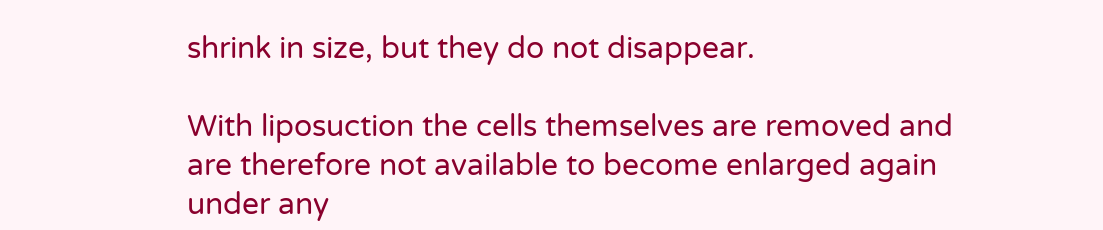shrink in size, but they do not disappear.

With liposuction the cells themselves are removed and are therefore not available to become enlarged again under any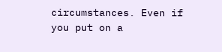circumstances. Even if you put on a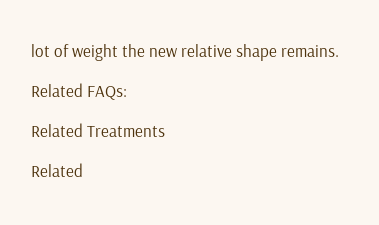lot of weight the new relative shape remains.

Related FAQs:

Related Treatments

Related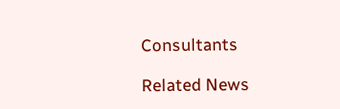Consultants

Related News